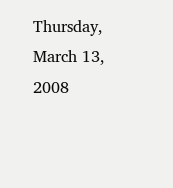Thursday, March 13, 2008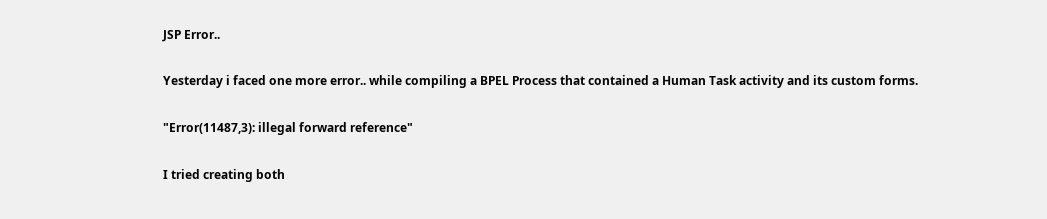JSP Error..

Yesterday i faced one more error.. while compiling a BPEL Process that contained a Human Task activity and its custom forms.

"Error(11487,3): illegal forward reference"

I tried creating both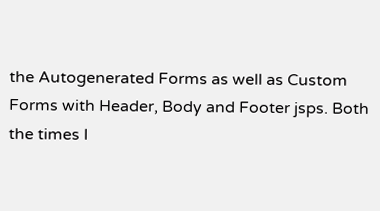the Autogenerated Forms as well as Custom Forms with Header, Body and Footer jsps. Both the times I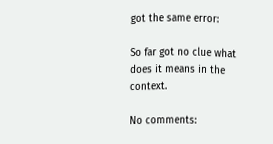got the same error:

So far got no clue what does it means in the context.

No comments: